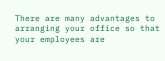There are many advantages to arranging your office so that your employees are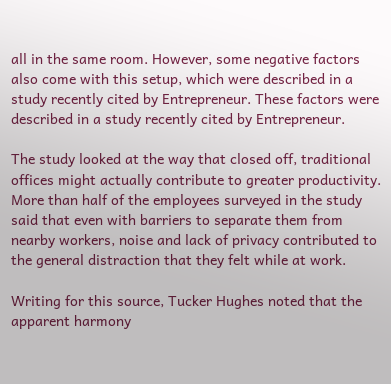all in the same room. However, some negative factors also come with this setup, which were described in a study recently cited by Entrepreneur. These factors were described in a study recently cited by Entrepreneur.

The study looked at the way that closed off, traditional offices might actually contribute to greater productivity. More than half of the employees surveyed in the study said that even with barriers to separate them from nearby workers, noise and lack of privacy contributed to the general distraction that they felt while at work.

Writing for this source, Tucker Hughes noted that the apparent harmony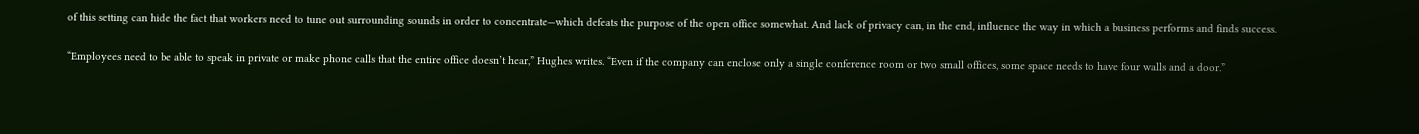of this setting can hide the fact that workers need to tune out surrounding sounds in order to concentrate—which defeats the purpose of the open office somewhat. And lack of privacy can, in the end, influence the way in which a business performs and finds success.

“Employees need to be able to speak in private or make phone calls that the entire office doesn’t hear,” Hughes writes. “Even if the company can enclose only a single conference room or two small offices, some space needs to have four walls and a door.”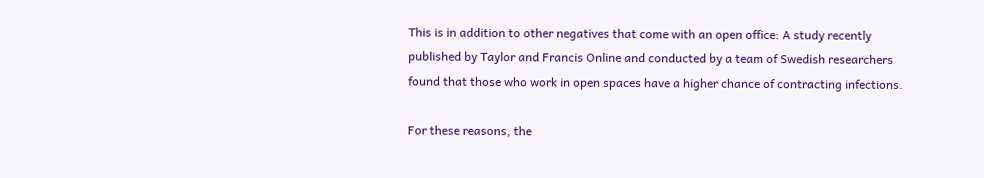This is in addition to other negatives that come with an open office: A study recently published by Taylor and Francis Online and conducted by a team of Swedish researchers found that those who work in open spaces have a higher chance of contracting infections.

For these reasons, the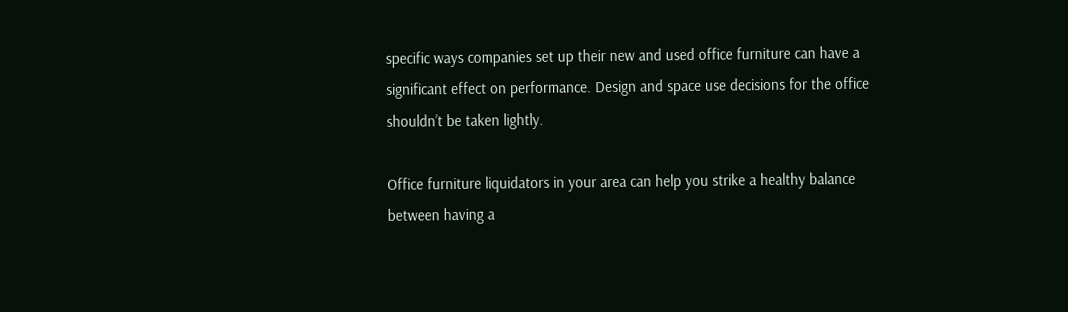specific ways companies set up their new and used office furniture can have a significant effect on performance. Design and space use decisions for the office shouldn’t be taken lightly.

Office furniture liquidators in your area can help you strike a healthy balance between having a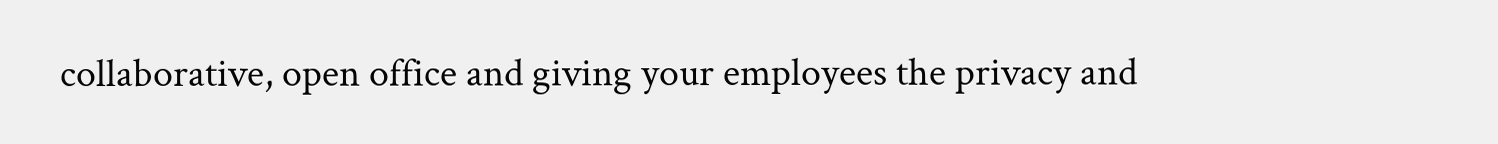collaborative, open office and giving your employees the privacy and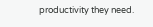productivity they need.